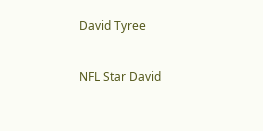David Tyree

NFL Star David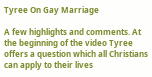Tyree On Gay Marriage

A few highlights and comments. At the beginning of the video Tyree offers a question which all Christians can apply to their lives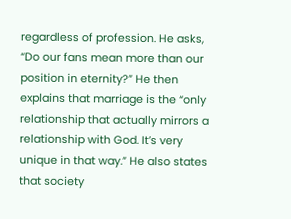regardless of profession. He asks, “Do our fans mean more than our position in eternity?” He then explains that marriage is the “only relationship that actually mirrors a relationship with God. It’s very unique in that way.” He also states that society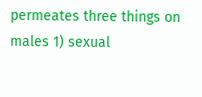permeates three things on males 1) sexual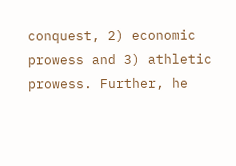conquest, 2) economic prowess and 3) athletic prowess. Further, he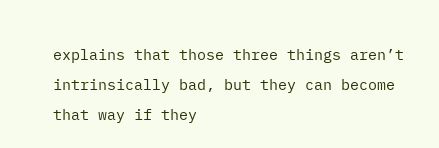explains that those three things aren’t intrinsically bad, but they can become that way if they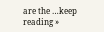are the …keep reading »